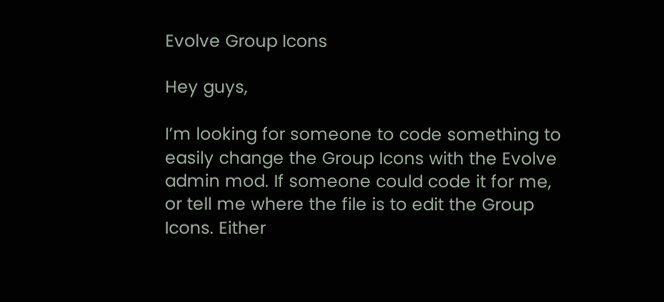Evolve Group Icons

Hey guys,

I’m looking for someone to code something to easily change the Group Icons with the Evolve admin mod. If someone could code it for me, or tell me where the file is to edit the Group Icons. Either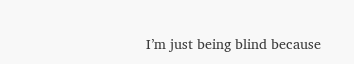I’m just being blind because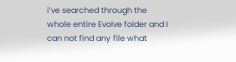i’ve searched through the whole entire Evolve folder and I can not find any file what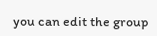you can edit the group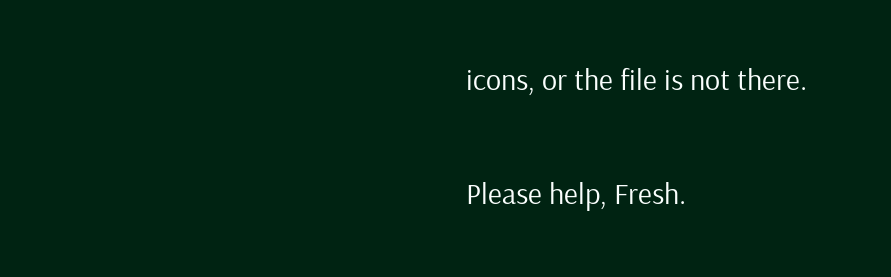icons, or the file is not there.

Please help, Fresh.